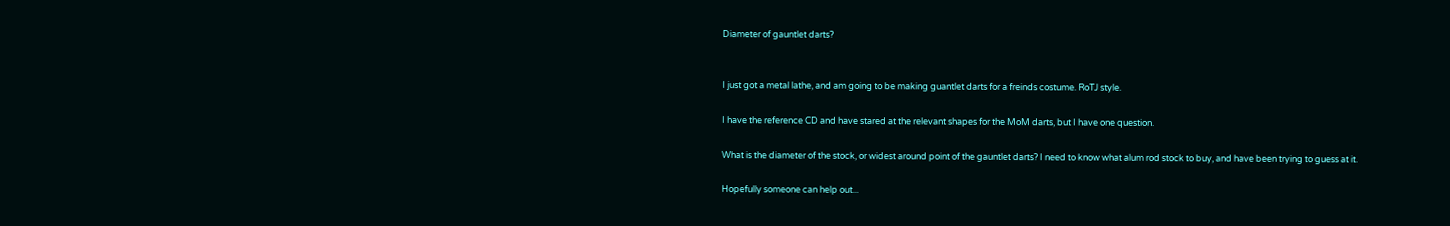Diameter of gauntlet darts?


I just got a metal lathe, and am going to be making guantlet darts for a freinds costume. RoTJ style.

I have the reference CD and have stared at the relevant shapes for the MoM darts, but I have one question.

What is the diameter of the stock, or widest around point of the gauntlet darts? I need to know what alum rod stock to buy, and have been trying to guess at it.

Hopefully someone can help out...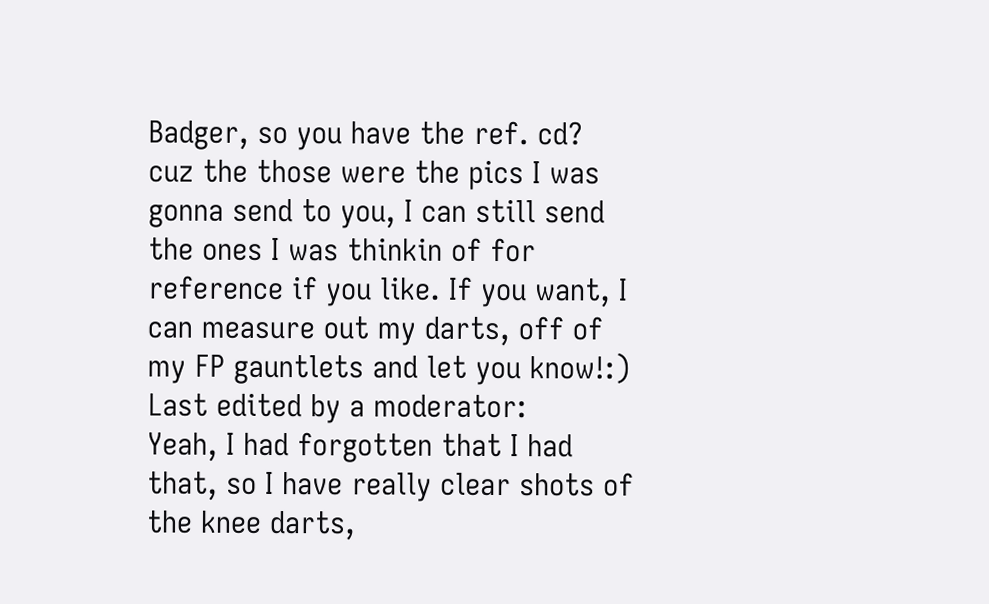Badger, so you have the ref. cd? cuz the those were the pics I was gonna send to you, I can still send the ones I was thinkin of for reference if you like. If you want, I can measure out my darts, off of my FP gauntlets and let you know!:)
Last edited by a moderator:
Yeah, I had forgotten that I had that, so I have really clear shots of the knee darts,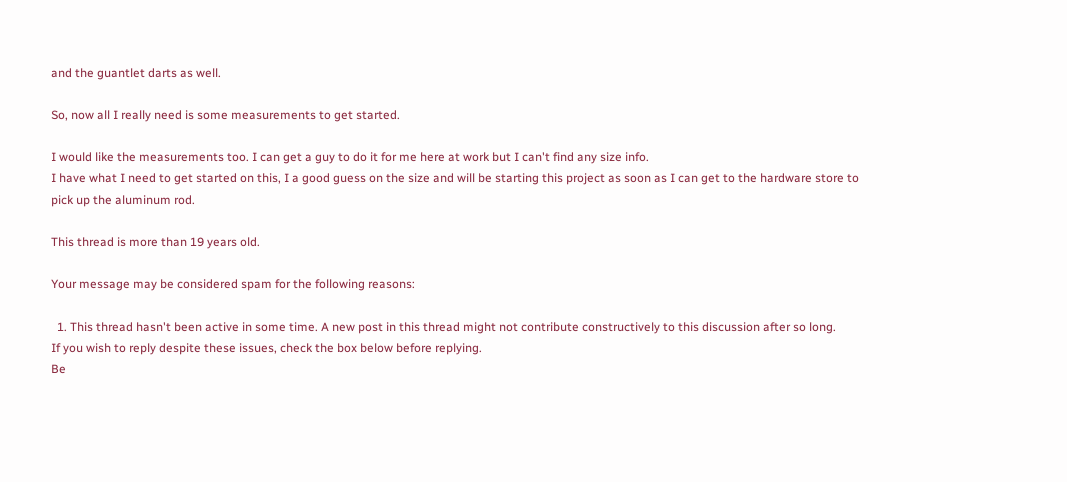and the guantlet darts as well.

So, now all I really need is some measurements to get started.

I would like the measurements too. I can get a guy to do it for me here at work but I can't find any size info.
I have what I need to get started on this, I a good guess on the size and will be starting this project as soon as I can get to the hardware store to pick up the aluminum rod.

This thread is more than 19 years old.

Your message may be considered spam for the following reasons:

  1. This thread hasn't been active in some time. A new post in this thread might not contribute constructively to this discussion after so long.
If you wish to reply despite these issues, check the box below before replying.
Be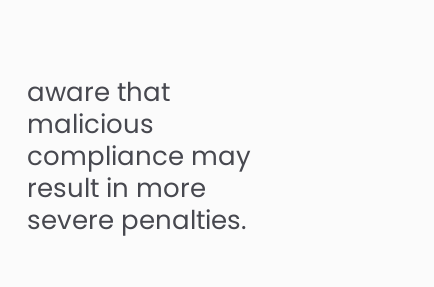aware that malicious compliance may result in more severe penalties.